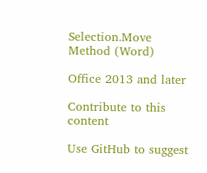Selection.Move Method (Word)

Office 2013 and later

Contribute to this content

Use GitHub to suggest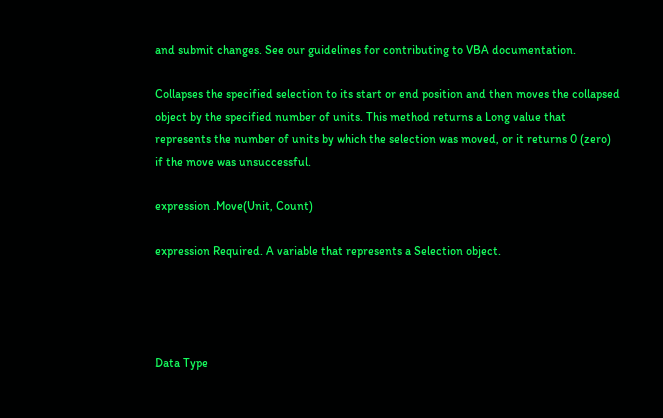and submit changes. See our guidelines for contributing to VBA documentation.

Collapses the specified selection to its start or end position and then moves the collapsed object by the specified number of units. This method returns a Long value that represents the number of units by which the selection was moved, or it returns 0 (zero) if the move was unsuccessful.

expression .Move(Unit, Count)

expression Required. A variable that represents a Selection object.




Data Type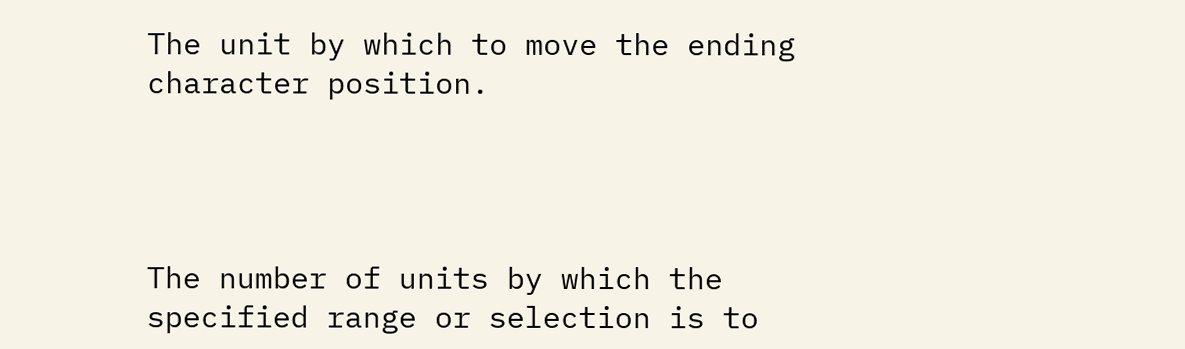The unit by which to move the ending character position.




The number of units by which the specified range or selection is to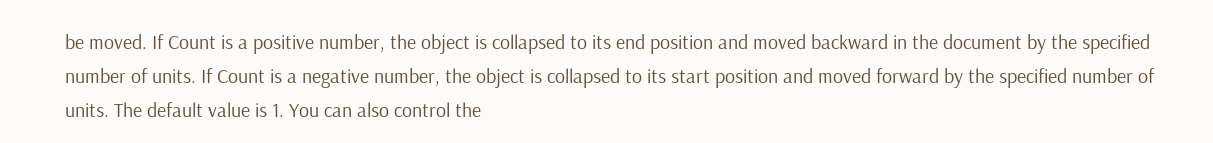be moved. If Count is a positive number, the object is collapsed to its end position and moved backward in the document by the specified number of units. If Count is a negative number, the object is collapsed to its start position and moved forward by the specified number of units. The default value is 1. You can also control the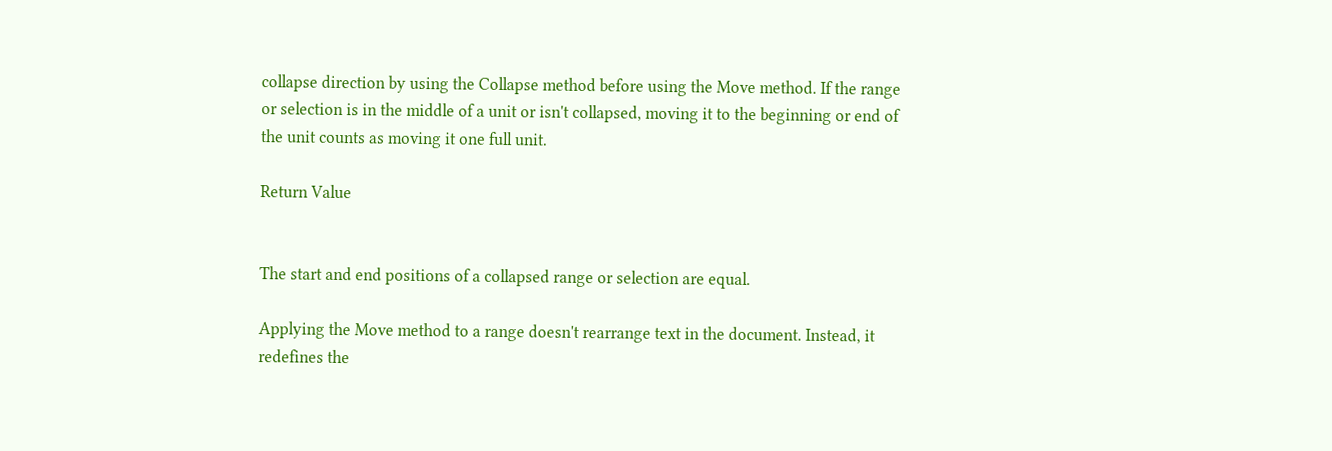collapse direction by using the Collapse method before using the Move method. If the range or selection is in the middle of a unit or isn't collapsed, moving it to the beginning or end of the unit counts as moving it one full unit.

Return Value


The start and end positions of a collapsed range or selection are equal.

Applying the Move method to a range doesn't rearrange text in the document. Instead, it redefines the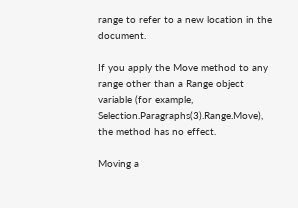range to refer to a new location in the document.

If you apply the Move method to any range other than a Range object variable (for example, Selection.Paragraphs(3).Range.Move), the method has no effect.

Moving a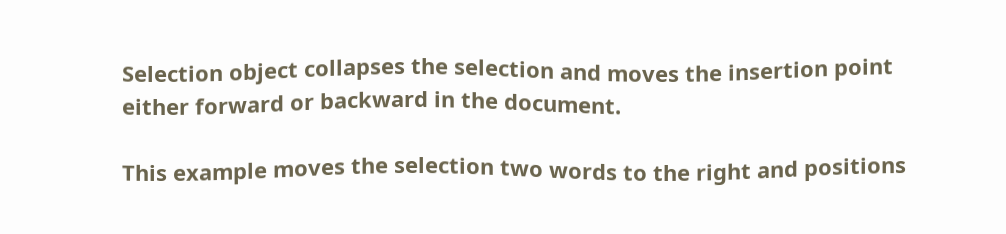Selection object collapses the selection and moves the insertion point either forward or backward in the document.

This example moves the selection two words to the right and positions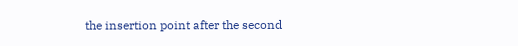the insertion point after the second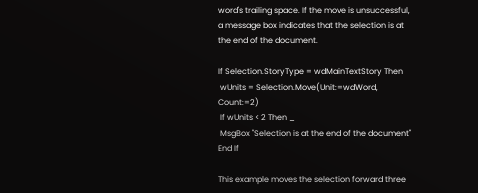word's trailing space. If the move is unsuccessful, a message box indicates that the selection is at the end of the document.

If Selection.StoryType = wdMainTextStory Then
 wUnits = Selection.Move(Unit:=wdWord, Count:=2)
 If wUnits < 2 Then _
 MsgBox "Selection is at the end of the document"
End If

This example moves the selection forward three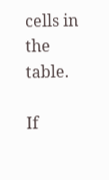cells in the table.

If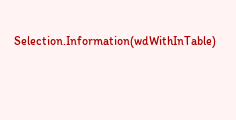Selection.Information(wdWithInTable)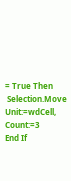= True Then
 Selection.Move Unit:=wdCell, Count:=3
End If